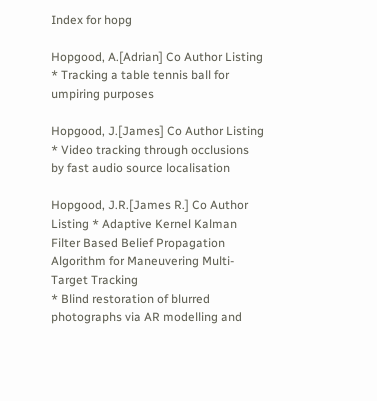Index for hopg

Hopgood, A.[Adrian] Co Author Listing * Tracking a table tennis ball for umpiring purposes

Hopgood, J.[James] Co Author Listing * Video tracking through occlusions by fast audio source localisation

Hopgood, J.R.[James R.] Co Author Listing * Adaptive Kernel Kalman Filter Based Belief Propagation Algorithm for Maneuvering Multi-Target Tracking
* Blind restoration of blurred photographs via AR modelling and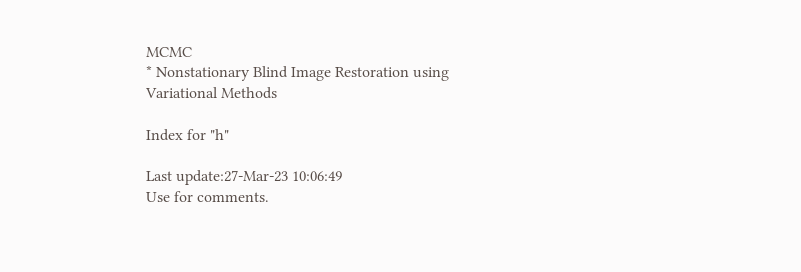MCMC
* Nonstationary Blind Image Restoration using Variational Methods

Index for "h"

Last update:27-Mar-23 10:06:49
Use for comments.